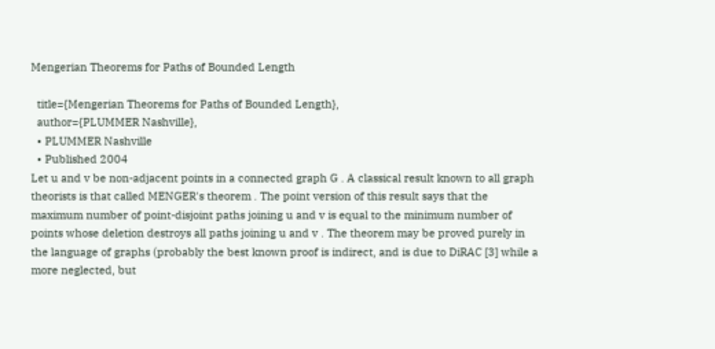Mengerian Theorems for Paths of Bounded Length

  title={Mengerian Theorems for Paths of Bounded Length},
  author={PLUMMER Nashville},
  • PLUMMER Nashville
  • Published 2004
Let u and v be non-adjacent points in a connected graph G . A classical result known to all graph theorists is that called MENGER's theorem . The point version of this result says that the maximum number of point-disjoint paths joining u and v is equal to the minimum number of points whose deletion destroys all paths joining u and v . The theorem may be proved purely in the language of graphs (probably the best known proof is indirect, and is due to DiRAC [3] while a more neglected, but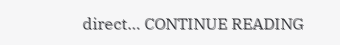direct… CONTINUE READING